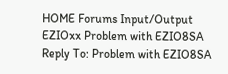HOME Forums Input/Output EZIOxx Problem with EZIO8SA Reply To: Problem with EZIO8SA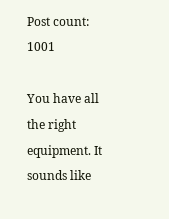Post count: 1001

You have all the right equipment. It sounds like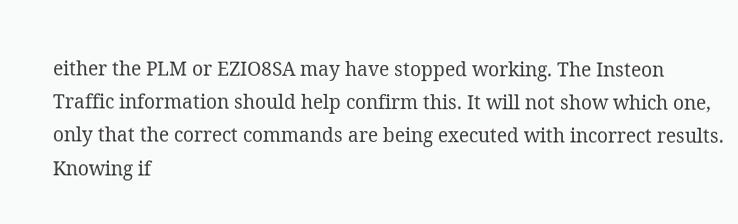either the PLM or EZIO8SA may have stopped working. The Insteon Traffic information should help confirm this. It will not show which one, only that the correct commands are being executed with incorrect results. Knowing if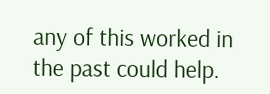any of this worked in the past could help.